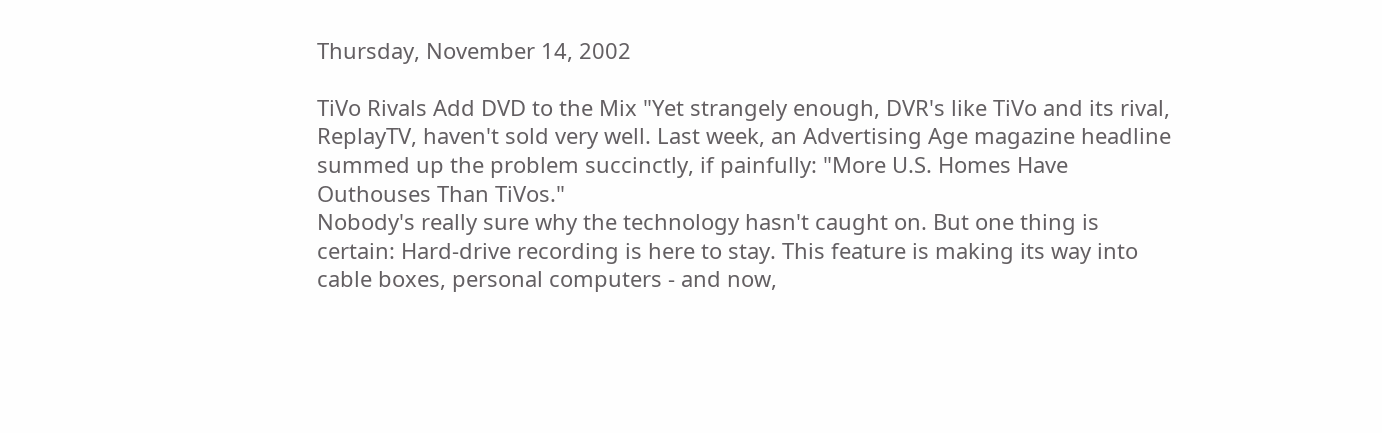Thursday, November 14, 2002

TiVo Rivals Add DVD to the Mix "Yet strangely enough, DVR's like TiVo and its rival, ReplayTV, haven't sold very well. Last week, an Advertising Age magazine headline summed up the problem succinctly, if painfully: "More U.S. Homes Have Outhouses Than TiVos."
Nobody's really sure why the technology hasn't caught on. But one thing is certain: Hard-drive recording is here to stay. This feature is making its way into cable boxes, personal computers - and now,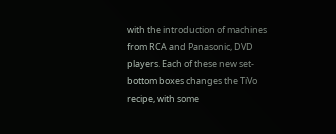with the introduction of machines from RCA and Panasonic, DVD players. Each of these new set-bottom boxes changes the TiVo recipe, with some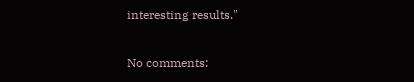interesting results."

No comments: